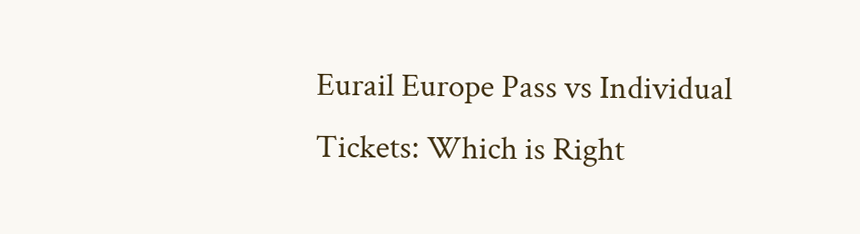Eurail Europe Pass vs Individual Tickets: Which is Right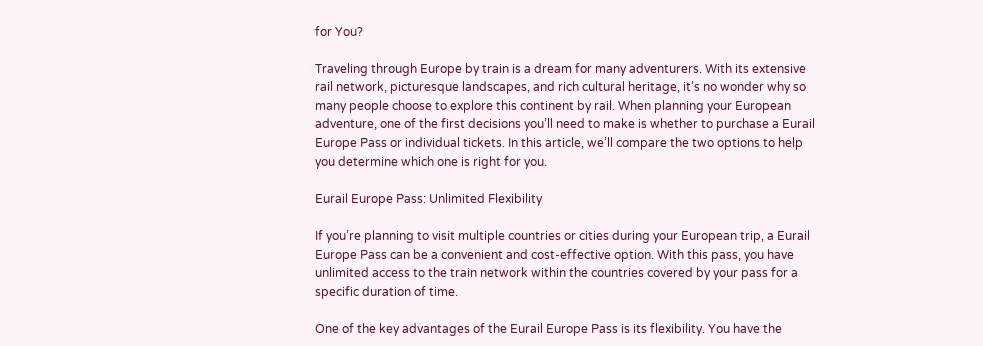for You?

Traveling through Europe by train is a dream for many adventurers. With its extensive rail network, picturesque landscapes, and rich cultural heritage, it’s no wonder why so many people choose to explore this continent by rail. When planning your European adventure, one of the first decisions you’ll need to make is whether to purchase a Eurail Europe Pass or individual tickets. In this article, we’ll compare the two options to help you determine which one is right for you.

Eurail Europe Pass: Unlimited Flexibility

If you’re planning to visit multiple countries or cities during your European trip, a Eurail Europe Pass can be a convenient and cost-effective option. With this pass, you have unlimited access to the train network within the countries covered by your pass for a specific duration of time.

One of the key advantages of the Eurail Europe Pass is its flexibility. You have the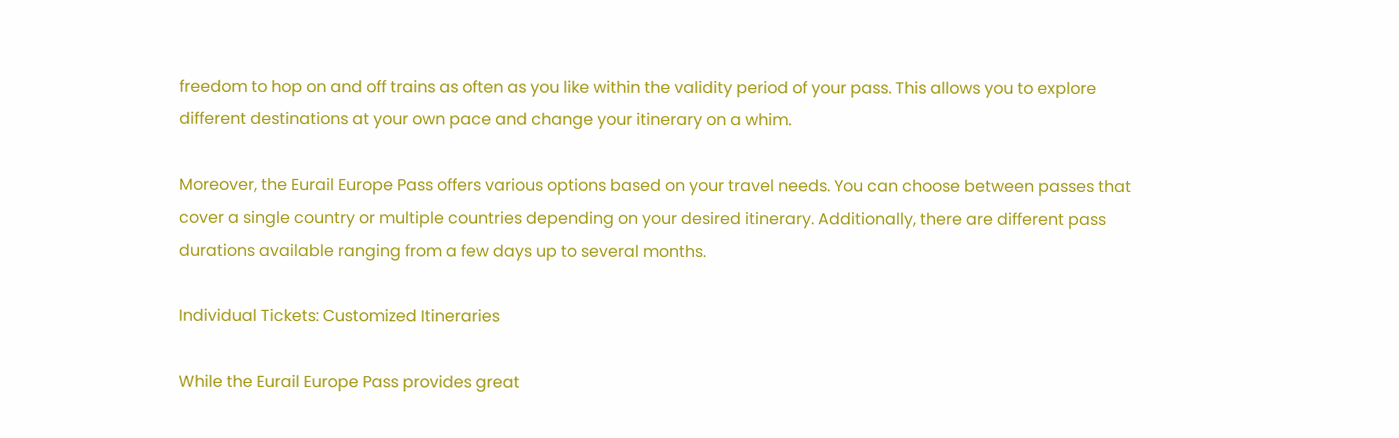freedom to hop on and off trains as often as you like within the validity period of your pass. This allows you to explore different destinations at your own pace and change your itinerary on a whim.

Moreover, the Eurail Europe Pass offers various options based on your travel needs. You can choose between passes that cover a single country or multiple countries depending on your desired itinerary. Additionally, there are different pass durations available ranging from a few days up to several months.

Individual Tickets: Customized Itineraries

While the Eurail Europe Pass provides great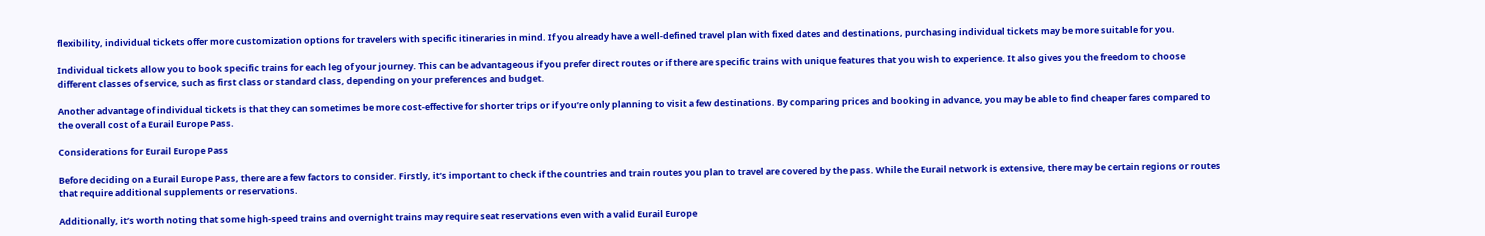flexibility, individual tickets offer more customization options for travelers with specific itineraries in mind. If you already have a well-defined travel plan with fixed dates and destinations, purchasing individual tickets may be more suitable for you.

Individual tickets allow you to book specific trains for each leg of your journey. This can be advantageous if you prefer direct routes or if there are specific trains with unique features that you wish to experience. It also gives you the freedom to choose different classes of service, such as first class or standard class, depending on your preferences and budget.

Another advantage of individual tickets is that they can sometimes be more cost-effective for shorter trips or if you’re only planning to visit a few destinations. By comparing prices and booking in advance, you may be able to find cheaper fares compared to the overall cost of a Eurail Europe Pass.

Considerations for Eurail Europe Pass

Before deciding on a Eurail Europe Pass, there are a few factors to consider. Firstly, it’s important to check if the countries and train routes you plan to travel are covered by the pass. While the Eurail network is extensive, there may be certain regions or routes that require additional supplements or reservations.

Additionally, it’s worth noting that some high-speed trains and overnight trains may require seat reservations even with a valid Eurail Europe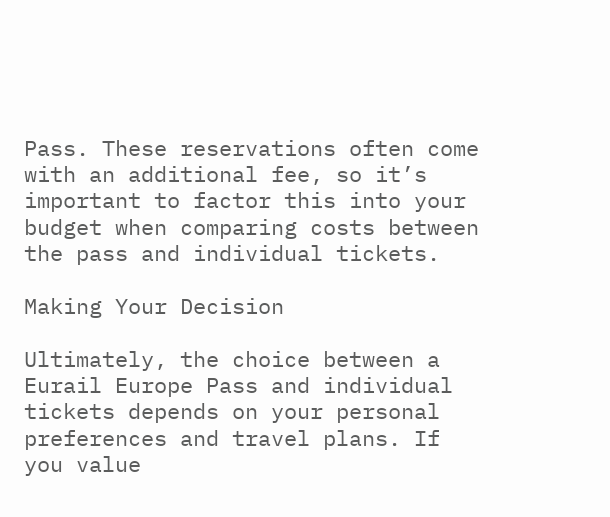Pass. These reservations often come with an additional fee, so it’s important to factor this into your budget when comparing costs between the pass and individual tickets.

Making Your Decision

Ultimately, the choice between a Eurail Europe Pass and individual tickets depends on your personal preferences and travel plans. If you value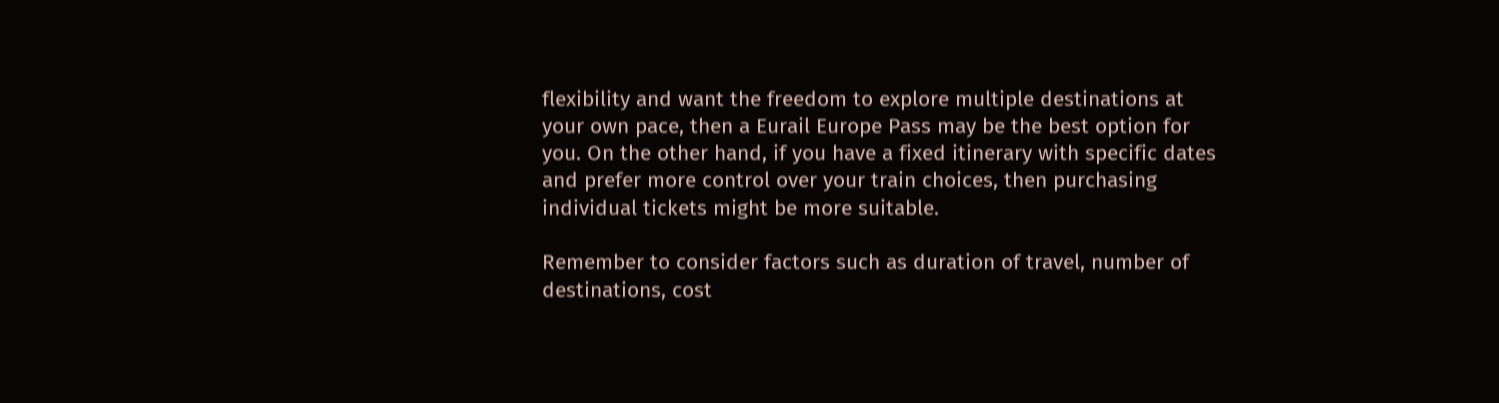flexibility and want the freedom to explore multiple destinations at your own pace, then a Eurail Europe Pass may be the best option for you. On the other hand, if you have a fixed itinerary with specific dates and prefer more control over your train choices, then purchasing individual tickets might be more suitable.

Remember to consider factors such as duration of travel, number of destinations, cost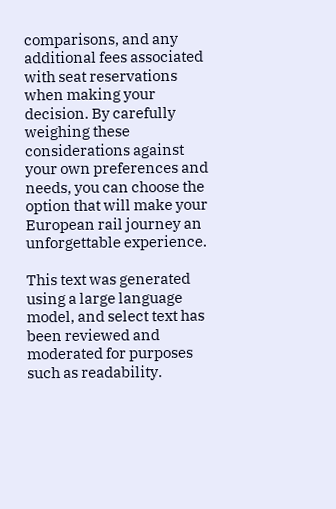comparisons, and any additional fees associated with seat reservations when making your decision. By carefully weighing these considerations against your own preferences and needs, you can choose the option that will make your European rail journey an unforgettable experience.

This text was generated using a large language model, and select text has been reviewed and moderated for purposes such as readability.